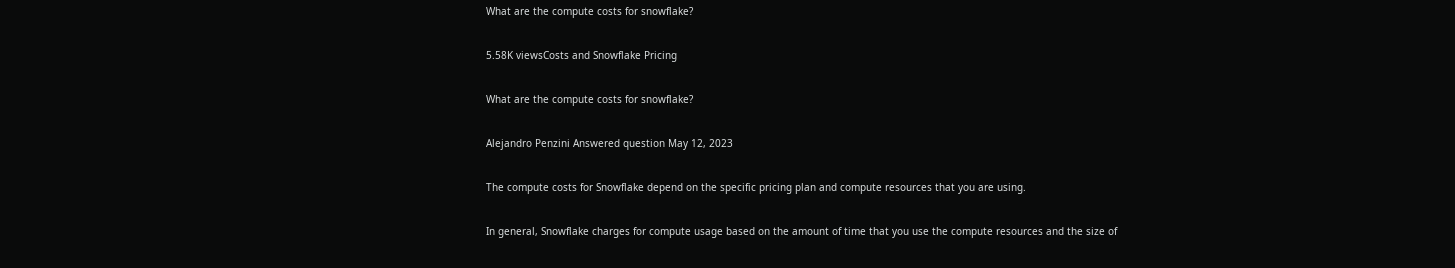What are the compute costs for snowflake?

5.58K viewsCosts and Snowflake Pricing

What are the compute costs for snowflake?

Alejandro Penzini Answered question May 12, 2023

The compute costs for Snowflake depend on the specific pricing plan and compute resources that you are using.

In general, Snowflake charges for compute usage based on the amount of time that you use the compute resources and the size of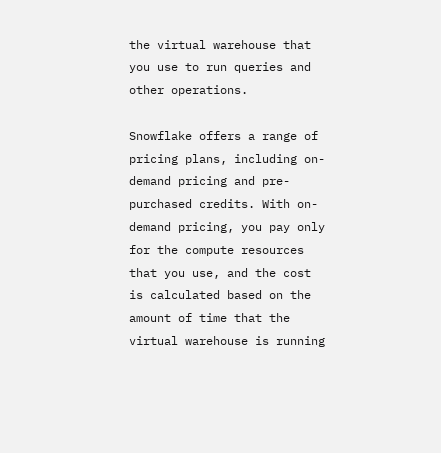the virtual warehouse that you use to run queries and other operations.

Snowflake offers a range of pricing plans, including on-demand pricing and pre-purchased credits. With on-demand pricing, you pay only for the compute resources that you use, and the cost is calculated based on the amount of time that the virtual warehouse is running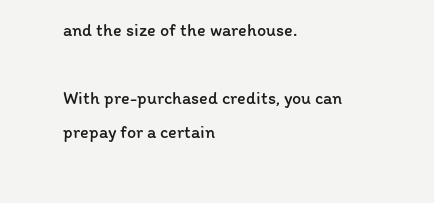and the size of the warehouse.

With pre-purchased credits, you can prepay for a certain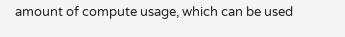amount of compute usage, which can be used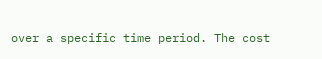over a specific time period. The cost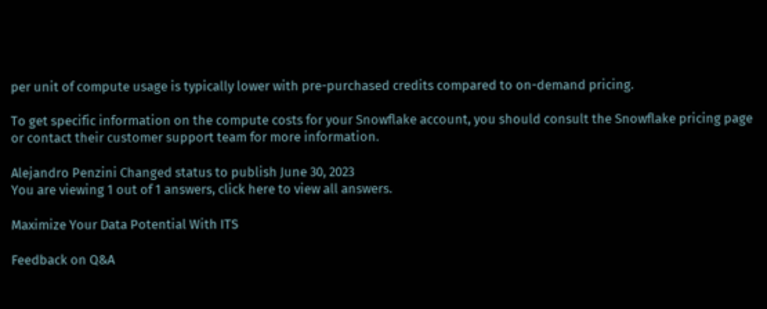per unit of compute usage is typically lower with pre-purchased credits compared to on-demand pricing.

To get specific information on the compute costs for your Snowflake account, you should consult the Snowflake pricing page or contact their customer support team for more information.

Alejandro Penzini Changed status to publish June 30, 2023
You are viewing 1 out of 1 answers, click here to view all answers.

Maximize Your Data Potential With ITS

Feedback on Q&A